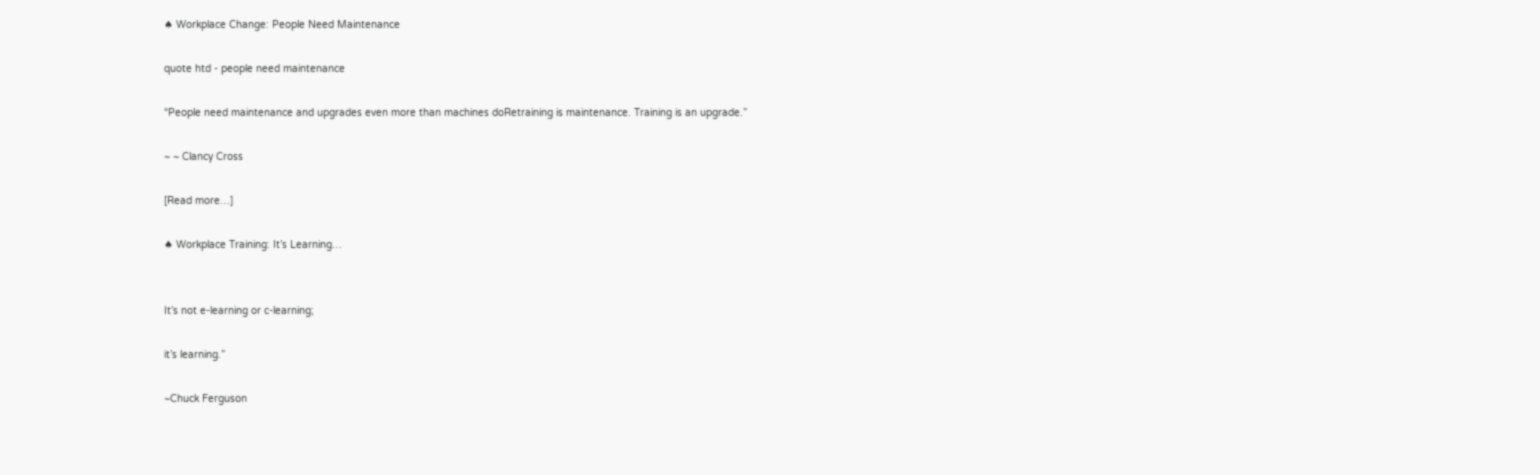♠ Workplace Change: People Need Maintenance

quote htd - people need maintenance

“People need maintenance and upgrades even more than machines doRetraining is maintenance. Training is an upgrade.”

~ ~ Clancy Cross

[Read more…]

♠ Workplace Training: It’s Learning…


It’s not e-learning or c-learning;

it’s learning.”

~Chuck Ferguson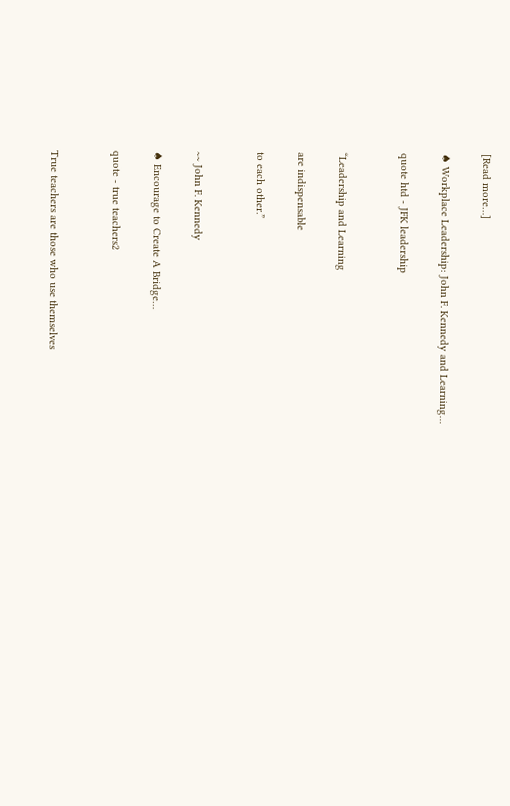[Read more…]

♠ Workplace Leadership: John F. Kennedy and Learning…

quote htd - JFK leadership


“Leadership and Learning

are indispensable

to each other.”


~~ John F. Kennedy

♠ Encourage to Create A Bridge…

quote - true teachers2


True teachers are those who use themselves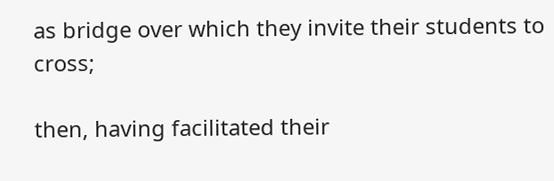as bridge over which they invite their students to cross;

then, having facilitated their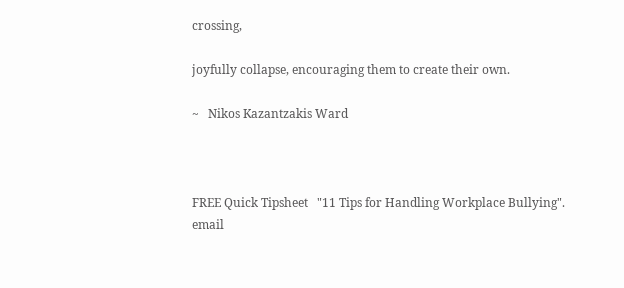crossing,

joyfully collapse, encouraging them to create their own.

~   Nikos Kazantzakis Ward



FREE Quick Tipsheet   "11 Tips for Handling Workplace Bullying".
email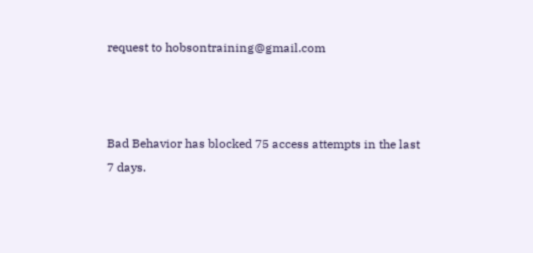request to hobsontraining@gmail.com



Bad Behavior has blocked 75 access attempts in the last 7 days.